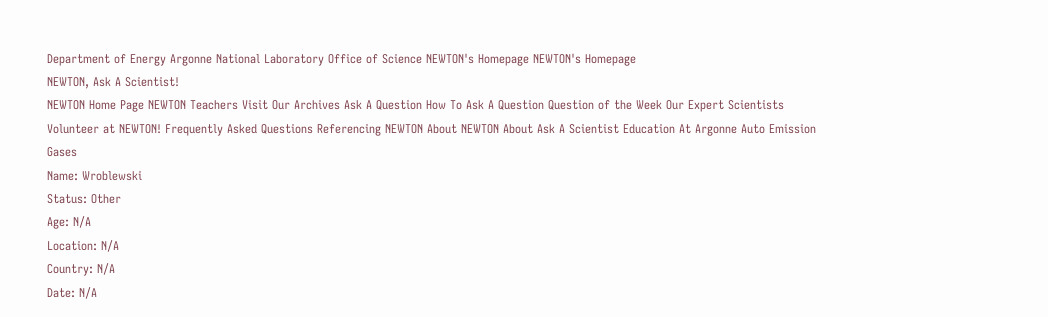Department of Energy Argonne National Laboratory Office of Science NEWTON's Homepage NEWTON's Homepage
NEWTON, Ask A Scientist!
NEWTON Home Page NEWTON Teachers Visit Our Archives Ask A Question How To Ask A Question Question of the Week Our Expert Scientists Volunteer at NEWTON! Frequently Asked Questions Referencing NEWTON About NEWTON About Ask A Scientist Education At Argonne Auto Emission Gases
Name: Wroblewski
Status: Other
Age: N/A
Location: N/A
Country: N/A
Date: N/A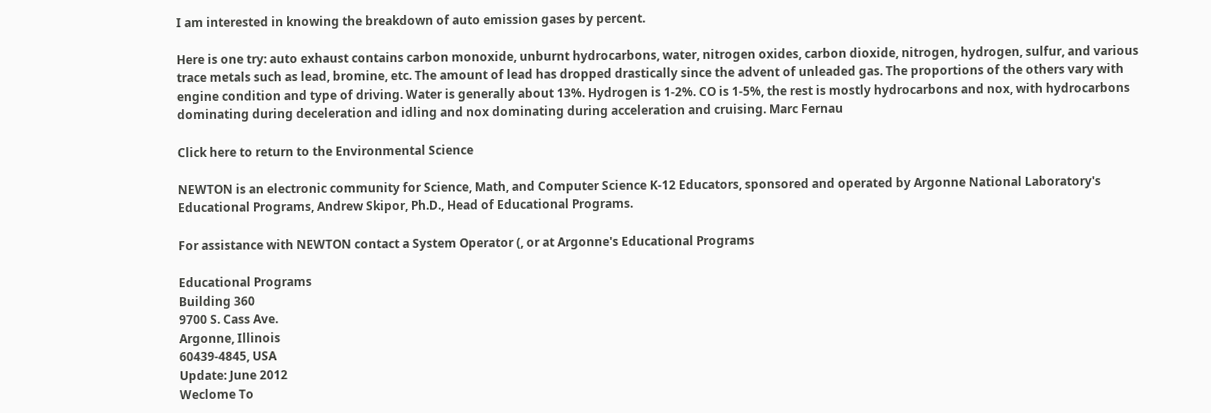I am interested in knowing the breakdown of auto emission gases by percent.

Here is one try: auto exhaust contains carbon monoxide, unburnt hydrocarbons, water, nitrogen oxides, carbon dioxide, nitrogen, hydrogen, sulfur, and various trace metals such as lead, bromine, etc. The amount of lead has dropped drastically since the advent of unleaded gas. The proportions of the others vary with engine condition and type of driving. Water is generally about 13%. Hydrogen is 1-2%. CO is 1-5%, the rest is mostly hydrocarbons and nox, with hydrocarbons dominating during deceleration and idling and nox dominating during acceleration and cruising. Marc Fernau

Click here to return to the Environmental Science

NEWTON is an electronic community for Science, Math, and Computer Science K-12 Educators, sponsored and operated by Argonne National Laboratory's Educational Programs, Andrew Skipor, Ph.D., Head of Educational Programs.

For assistance with NEWTON contact a System Operator (, or at Argonne's Educational Programs

Educational Programs
Building 360
9700 S. Cass Ave.
Argonne, Illinois
60439-4845, USA
Update: June 2012
Weclome To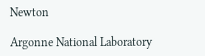Newton

Argonne National Laboratory